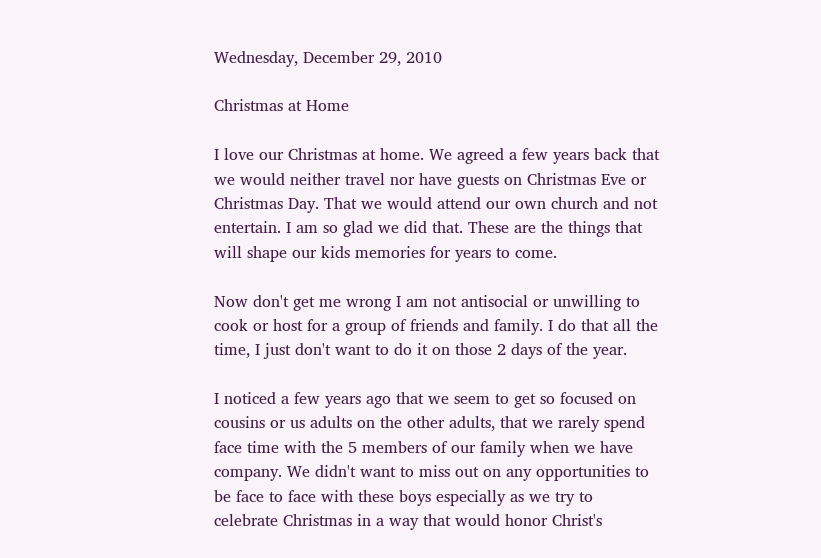Wednesday, December 29, 2010

Christmas at Home

I love our Christmas at home. We agreed a few years back that we would neither travel nor have guests on Christmas Eve or Christmas Day. That we would attend our own church and not entertain. I am so glad we did that. These are the things that will shape our kids memories for years to come.

Now don't get me wrong I am not antisocial or unwilling to cook or host for a group of friends and family. I do that all the time, I just don't want to do it on those 2 days of the year.

I noticed a few years ago that we seem to get so focused on cousins or us adults on the other adults, that we rarely spend face time with the 5 members of our family when we have company. We didn't want to miss out on any opportunities to be face to face with these boys especially as we try to celebrate Christmas in a way that would honor Christ's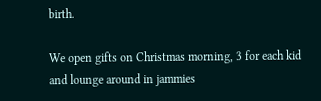birth.

We open gifts on Christmas morning, 3 for each kid and lounge around in jammies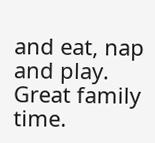and eat, nap and play. Great family time.